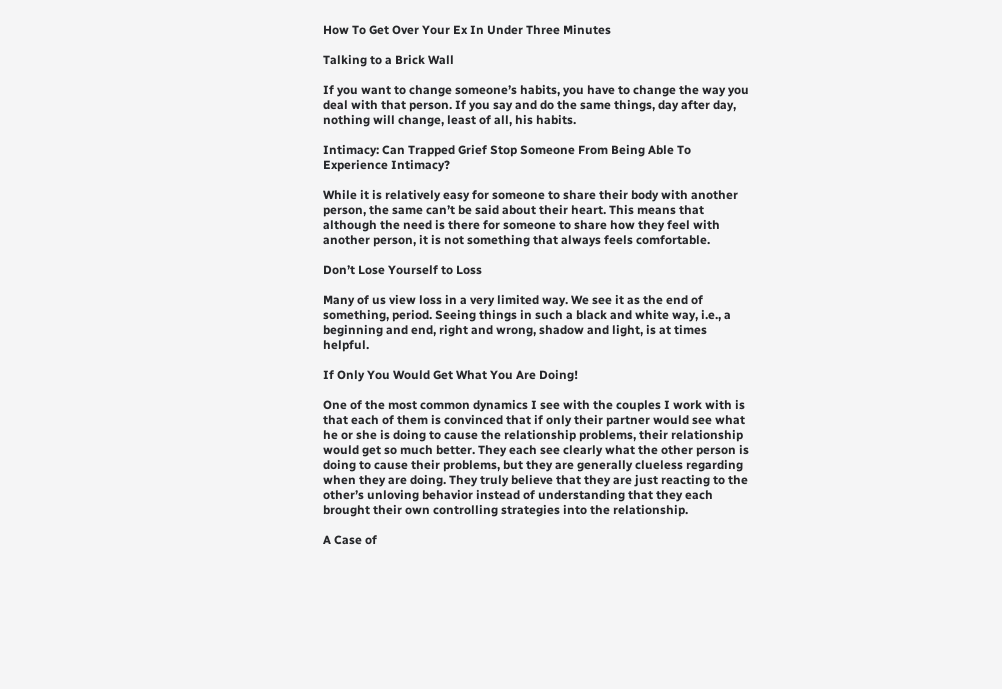How To Get Over Your Ex In Under Three Minutes

Talking to a Brick Wall

If you want to change someone’s habits, you have to change the way you deal with that person. If you say and do the same things, day after day, nothing will change, least of all, his habits.

Intimacy: Can Trapped Grief Stop Someone From Being Able To Experience Intimacy?

While it is relatively easy for someone to share their body with another person, the same can’t be said about their heart. This means that although the need is there for someone to share how they feel with another person, it is not something that always feels comfortable.

Don’t Lose Yourself to Loss

Many of us view loss in a very limited way. We see it as the end of something, period. Seeing things in such a black and white way, i.e., a beginning and end, right and wrong, shadow and light, is at times helpful.

If Only You Would Get What You Are Doing!

One of the most common dynamics I see with the couples I work with is that each of them is convinced that if only their partner would see what he or she is doing to cause the relationship problems, their relationship would get so much better. They each see clearly what the other person is doing to cause their problems, but they are generally clueless regarding when they are doing. They truly believe that they are just reacting to the other’s unloving behavior instead of understanding that they each brought their own controlling strategies into the relationship.

A Case of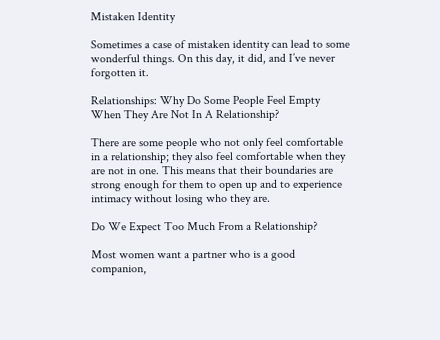Mistaken Identity

Sometimes a case of mistaken identity can lead to some wonderful things. On this day, it did, and I’ve never forgotten it.

Relationships: Why Do Some People Feel Empty When They Are Not In A Relationship?

There are some people who not only feel comfortable in a relationship; they also feel comfortable when they are not in one. This means that their boundaries are strong enough for them to open up and to experience intimacy without losing who they are.

Do We Expect Too Much From a Relationship?

Most women want a partner who is a good companion,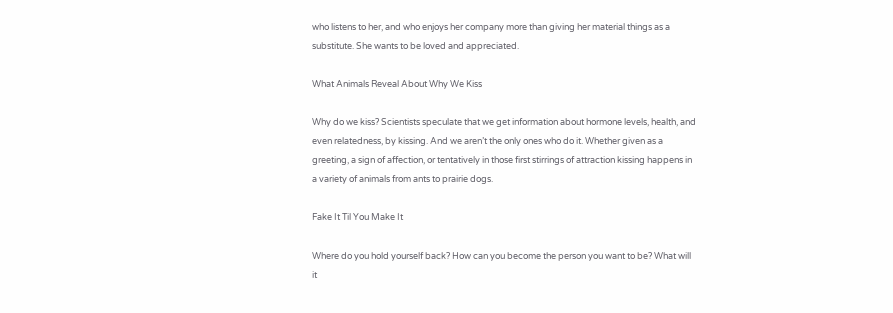who listens to her, and who enjoys her company more than giving her material things as a substitute. She wants to be loved and appreciated.

What Animals Reveal About Why We Kiss

Why do we kiss? Scientists speculate that we get information about hormone levels, health, and even relatedness, by kissing. And we aren’t the only ones who do it. Whether given as a greeting, a sign of affection, or tentatively in those first stirrings of attraction kissing happens in a variety of animals from ants to prairie dogs.

Fake It Til You Make It

Where do you hold yourself back? How can you become the person you want to be? What will it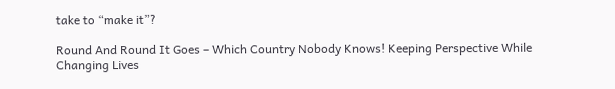take to “make it”?

Round And Round It Goes – Which Country Nobody Knows! Keeping Perspective While Changing Lives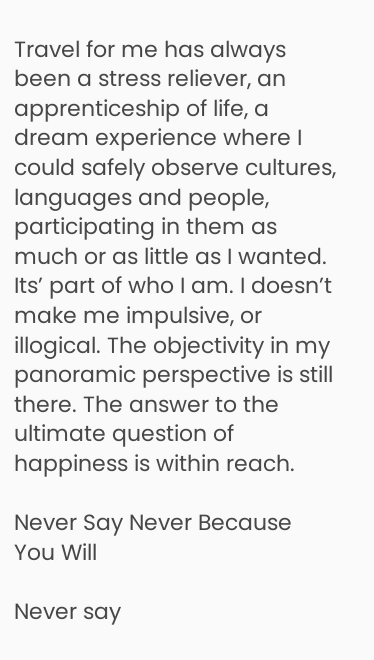Travel for me has always been a stress reliever, an apprenticeship of life, a dream experience where I could safely observe cultures, languages and people, participating in them as much or as little as I wanted. Its’ part of who I am. I doesn’t make me impulsive, or illogical. The objectivity in my panoramic perspective is still there. The answer to the ultimate question of happiness is within reach.

Never Say Never Because You Will

Never say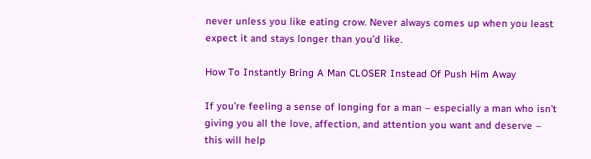never unless you like eating crow. Never always comes up when you least expect it and stays longer than you’d like.

How To Instantly Bring A Man CLOSER Instead Of Push Him Away

If you’re feeling a sense of longing for a man – especially a man who isn’t giving you all the love, affection, and attention you want and deserve – this will help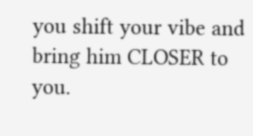you shift your vibe and bring him CLOSER to you.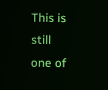This is still one of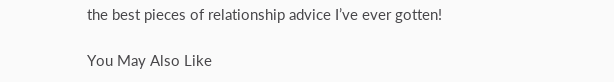the best pieces of relationship advice I’ve ever gotten!

You May Also Like